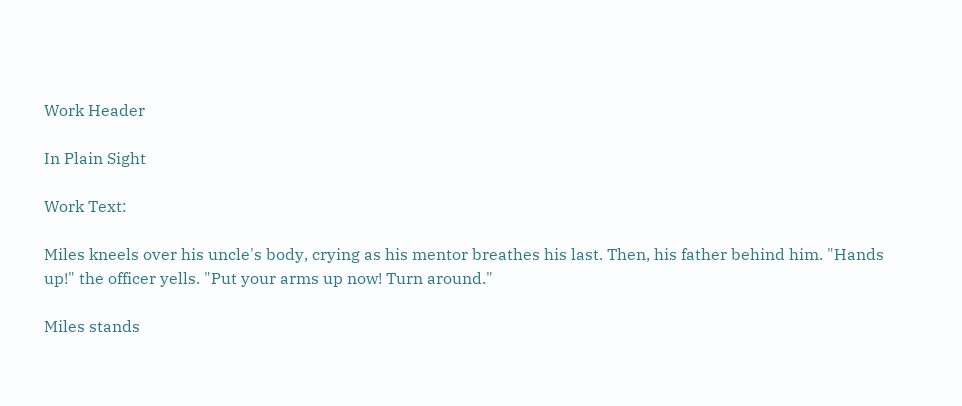Work Header

In Plain Sight

Work Text:

Miles kneels over his uncle's body, crying as his mentor breathes his last. Then, his father behind him. "Hands up!" the officer yells. "Put your arms up now! Turn around."

Miles stands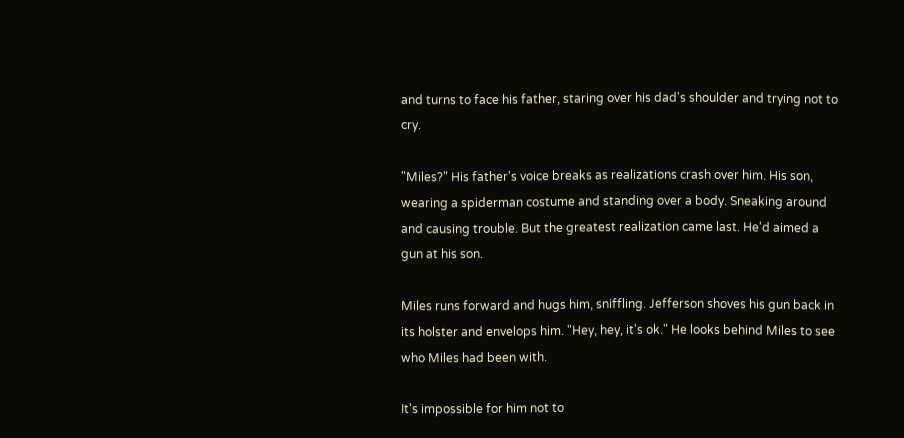and turns to face his father, staring over his dad's shoulder and trying not to cry.

"Miles?" His father's voice breaks as realizations crash over him. His son, wearing a spiderman costume and standing over a body. Sneaking around and causing trouble. But the greatest realization came last. He'd aimed a gun at his son.

Miles runs forward and hugs him, sniffling. Jefferson shoves his gun back in its holster and envelops him. "Hey, hey, it's ok." He looks behind Miles to see who Miles had been with.

It's impossible for him not to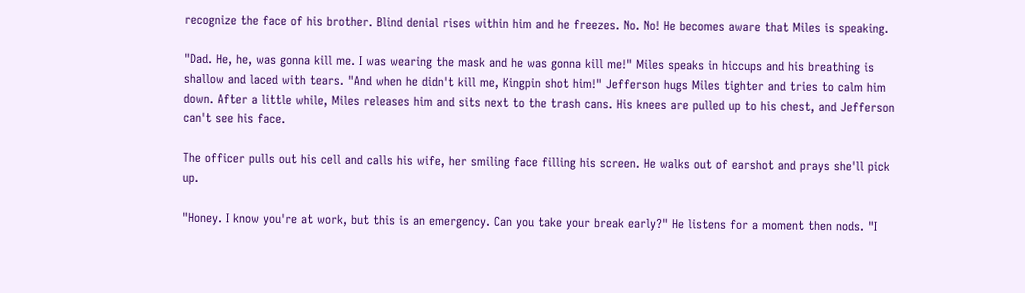recognize the face of his brother. Blind denial rises within him and he freezes. No. No! He becomes aware that Miles is speaking.

"Dad. He, he, was gonna kill me. I was wearing the mask and he was gonna kill me!" Miles speaks in hiccups and his breathing is shallow and laced with tears. "And when he didn't kill me, Kingpin shot him!" Jefferson hugs Miles tighter and tries to calm him down. After a little while, Miles releases him and sits next to the trash cans. His knees are pulled up to his chest, and Jefferson can't see his face.

The officer pulls out his cell and calls his wife, her smiling face filling his screen. He walks out of earshot and prays she'll pick up.

"Honey. I know you're at work, but this is an emergency. Can you take your break early?" He listens for a moment then nods. "I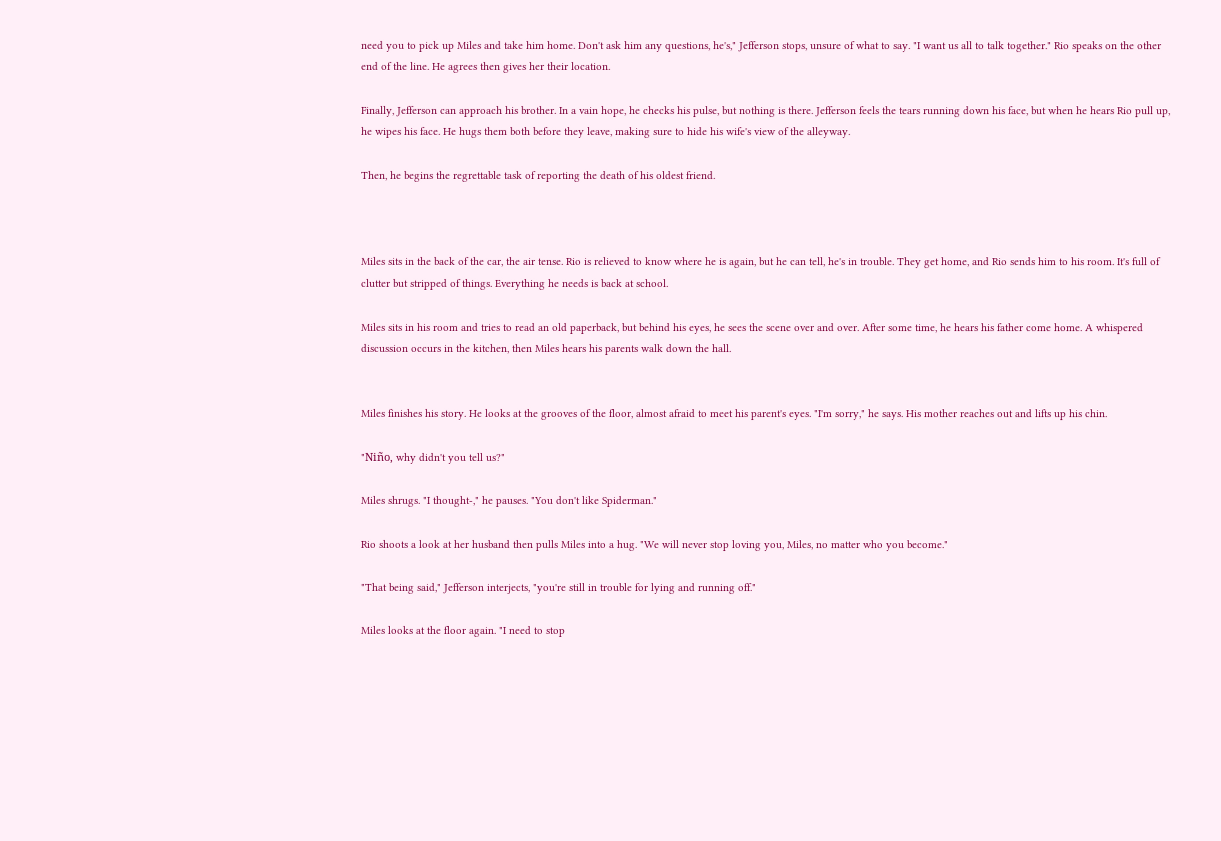need you to pick up Miles and take him home. Don't ask him any questions, he's," Jefferson stops, unsure of what to say. "I want us all to talk together." Rio speaks on the other end of the line. He agrees then gives her their location.

Finally, Jefferson can approach his brother. In a vain hope, he checks his pulse, but nothing is there. Jefferson feels the tears running down his face, but when he hears Rio pull up, he wipes his face. He hugs them both before they leave, making sure to hide his wife's view of the alleyway.

Then, he begins the regrettable task of reporting the death of his oldest friend.



Miles sits in the back of the car, the air tense. Rio is relieved to know where he is again, but he can tell, he's in trouble. They get home, and Rio sends him to his room. It's full of clutter but stripped of things. Everything he needs is back at school.

Miles sits in his room and tries to read an old paperback, but behind his eyes, he sees the scene over and over. After some time, he hears his father come home. A whispered discussion occurs in the kitchen, then Miles hears his parents walk down the hall.


Miles finishes his story. He looks at the grooves of the floor, almost afraid to meet his parent's eyes. "I'm sorry," he says. His mother reaches out and lifts up his chin.

"Niño, why didn't you tell us?"

Miles shrugs. "I thought-," he pauses. "You don't like Spiderman."

Rio shoots a look at her husband then pulls Miles into a hug. "We will never stop loving you, Miles, no matter who you become."

"That being said," Jefferson interjects, "you're still in trouble for lying and running off."

Miles looks at the floor again. "I need to stop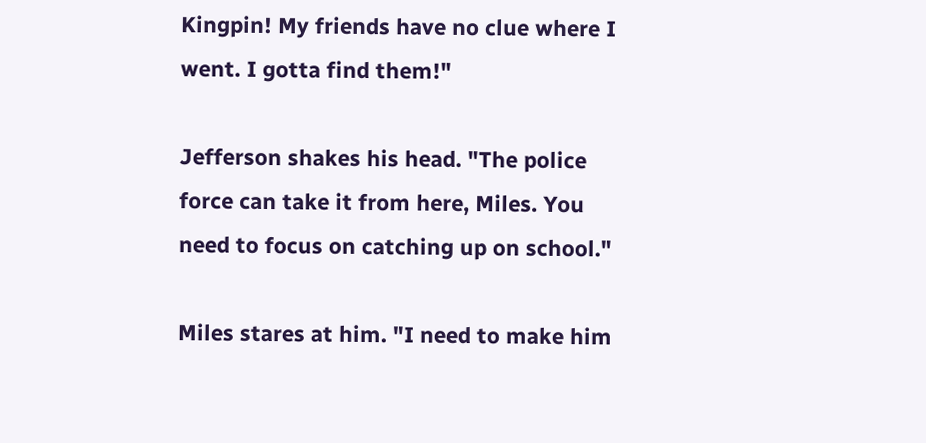Kingpin! My friends have no clue where I went. I gotta find them!"

Jefferson shakes his head. "The police force can take it from here, Miles. You need to focus on catching up on school."

Miles stares at him. "I need to make him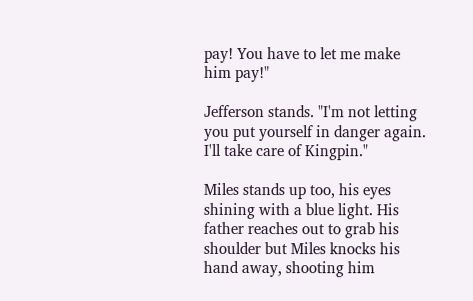pay! You have to let me make him pay!"

Jefferson stands. "I'm not letting you put yourself in danger again. I'll take care of Kingpin."

Miles stands up too, his eyes shining with a blue light. His father reaches out to grab his shoulder but Miles knocks his hand away, shooting him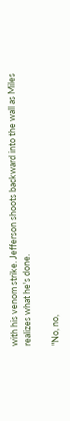with his venom strike. Jefferson shoots backward into the wall as Miles realizes what he's done.

"No, no,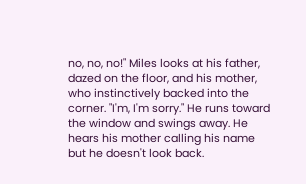no, no, no!" Miles looks at his father, dazed on the floor, and his mother, who instinctively backed into the corner. "I'm, I'm sorry." He runs toward the window and swings away. He hears his mother calling his name but he doesn't look back.